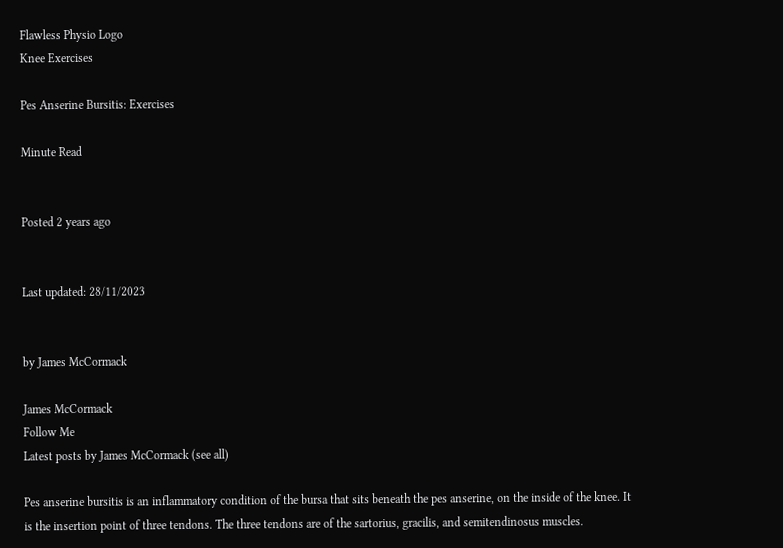Flawless Physio Logo
Knee Exercises

Pes Anserine Bursitis: Exercises

Minute Read


Posted 2 years ago


Last updated: 28/11/2023


by James McCormack

James McCormack
Follow Me
Latest posts by James McCormack (see all)

Pes anserine bursitis is an inflammatory condition of the bursa that sits beneath the pes anserine, on the inside of the knee. It is the insertion point of three tendons. The three tendons are of the sartorius, gracilis, and semitendinosus muscles.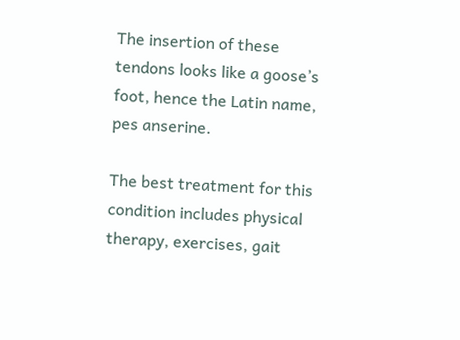The insertion of these tendons looks like a goose’s foot, hence the Latin name, pes anserine.

The best treatment for this condition includes physical therapy, exercises, gait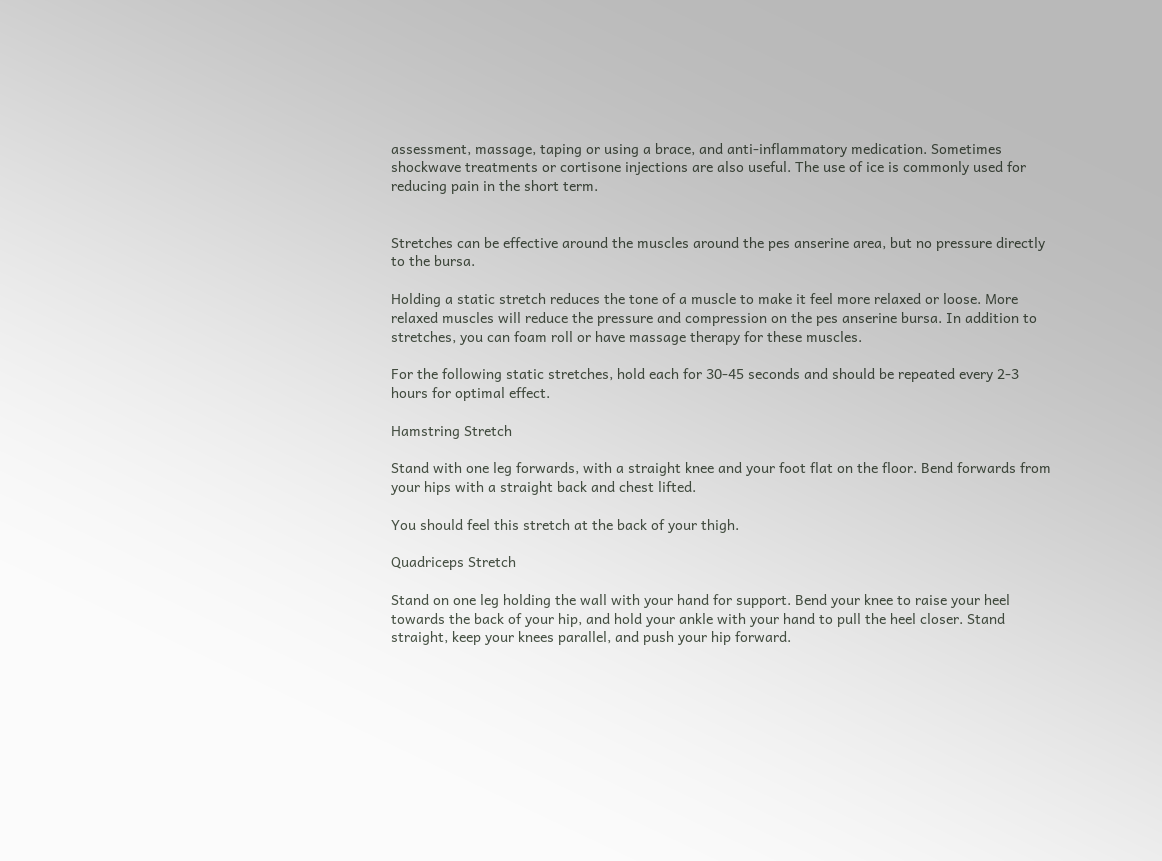assessment, massage, taping or using a brace, and anti-inflammatory medication. Sometimes shockwave treatments or cortisone injections are also useful. The use of ice is commonly used for reducing pain in the short term.


Stretches can be effective around the muscles around the pes anserine area, but no pressure directly to the bursa.

Holding a static stretch reduces the tone of a muscle to make it feel more relaxed or loose. More relaxed muscles will reduce the pressure and compression on the pes anserine bursa. In addition to stretches, you can foam roll or have massage therapy for these muscles.

For the following static stretches, hold each for 30-45 seconds and should be repeated every 2-3 hours for optimal effect.

Hamstring Stretch

Stand with one leg forwards, with a straight knee and your foot flat on the floor. Bend forwards from your hips with a straight back and chest lifted.

You should feel this stretch at the back of your thigh.

Quadriceps Stretch

Stand on one leg holding the wall with your hand for support. Bend your knee to raise your heel towards the back of your hip, and hold your ankle with your hand to pull the heel closer. Stand straight, keep your knees parallel, and push your hip forward.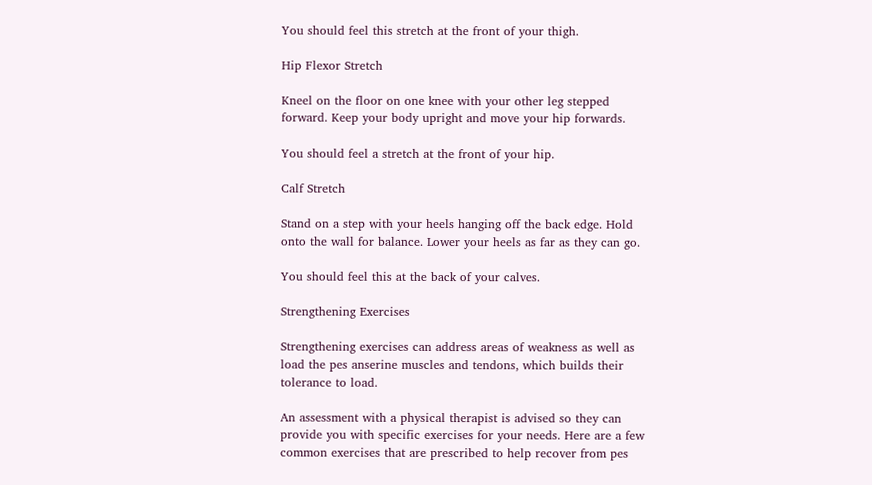You should feel this stretch at the front of your thigh.

Hip Flexor Stretch

Kneel on the floor on one knee with your other leg stepped forward. Keep your body upright and move your hip forwards.

You should feel a stretch at the front of your hip.

Calf Stretch

Stand on a step with your heels hanging off the back edge. Hold onto the wall for balance. Lower your heels as far as they can go.

You should feel this at the back of your calves.

Strengthening Exercises

Strengthening exercises can address areas of weakness as well as load the pes anserine muscles and tendons, which builds their tolerance to load.

An assessment with a physical therapist is advised so they can provide you with specific exercises for your needs. Here are a few common exercises that are prescribed to help recover from pes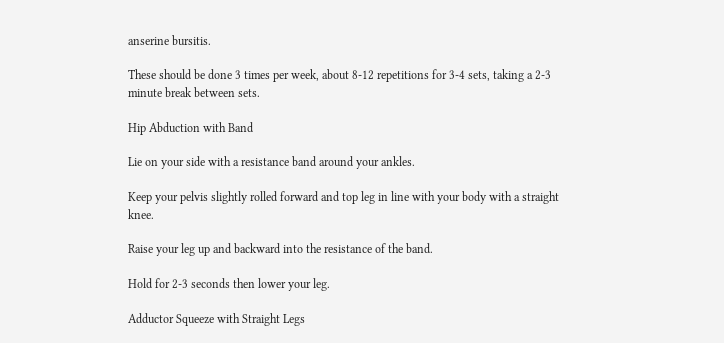anserine bursitis.

These should be done 3 times per week, about 8-12 repetitions for 3-4 sets, taking a 2-3 minute break between sets.

Hip Abduction with Band

Lie on your side with a resistance band around your ankles.

Keep your pelvis slightly rolled forward and top leg in line with your body with a straight knee.

Raise your leg up and backward into the resistance of the band.

Hold for 2-3 seconds then lower your leg.

Adductor Squeeze with Straight Legs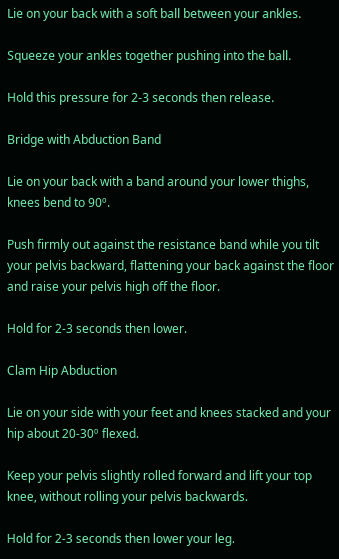Lie on your back with a soft ball between your ankles.

Squeeze your ankles together pushing into the ball.

Hold this pressure for 2-3 seconds then release.

Bridge with Abduction Band

Lie on your back with a band around your lower thighs, knees bend to 90º.

Push firmly out against the resistance band while you tilt your pelvis backward, flattening your back against the floor and raise your pelvis high off the floor.

Hold for 2-3 seconds then lower.

Clam Hip Abduction

Lie on your side with your feet and knees stacked and your hip about 20-30º flexed.

Keep your pelvis slightly rolled forward and lift your top knee, without rolling your pelvis backwards.

Hold for 2-3 seconds then lower your leg.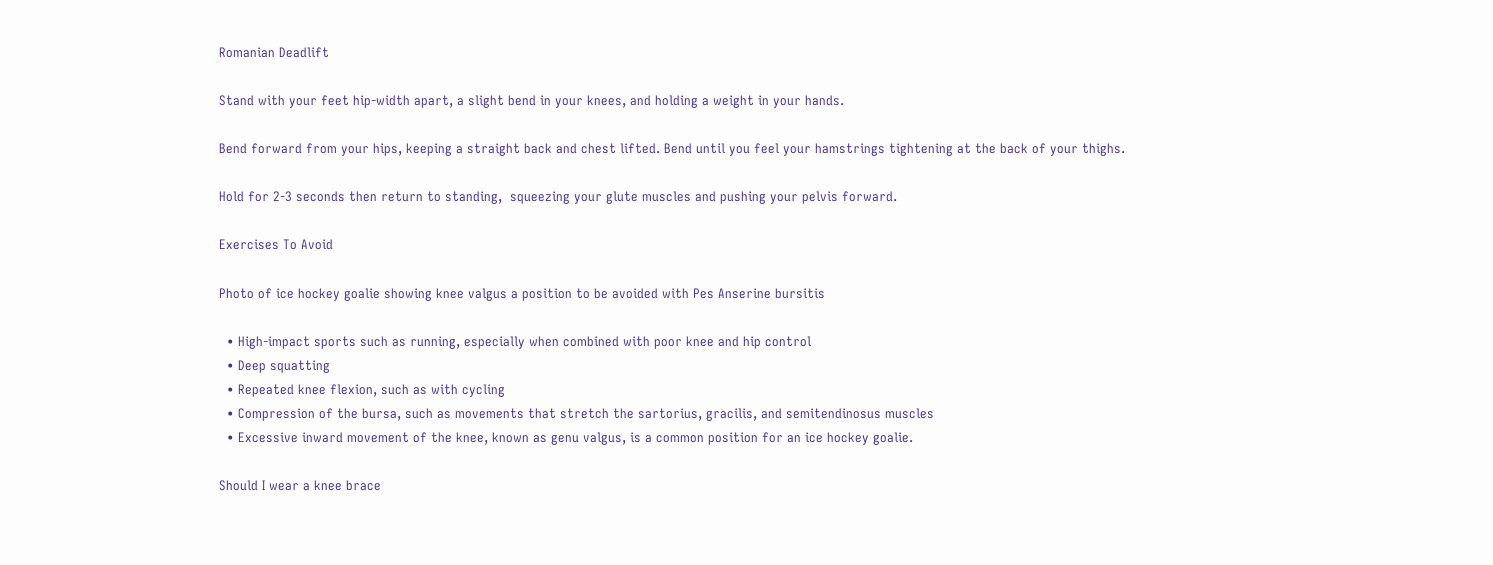Romanian Deadlift

Stand with your feet hip-width apart, a slight bend in your knees, and holding a weight in your hands.

Bend forward from your hips, keeping a straight back and chest lifted. Bend until you feel your hamstrings tightening at the back of your thighs.

Hold for 2-3 seconds then return to standing,  squeezing your glute muscles and pushing your pelvis forward.

Exercises To Avoid

Photo of ice hockey goalie showing knee valgus a position to be avoided with Pes Anserine bursitis

  • High-impact sports such as running, especially when combined with poor knee and hip control
  • Deep squatting
  • Repeated knee flexion, such as with cycling
  • Compression of the bursa, such as movements that stretch the sartorius, gracilis, and semitendinosus muscles
  • Excessive inward movement of the knee, known as genu valgus, is a common position for an ice hockey goalie.

Should I wear a knee brace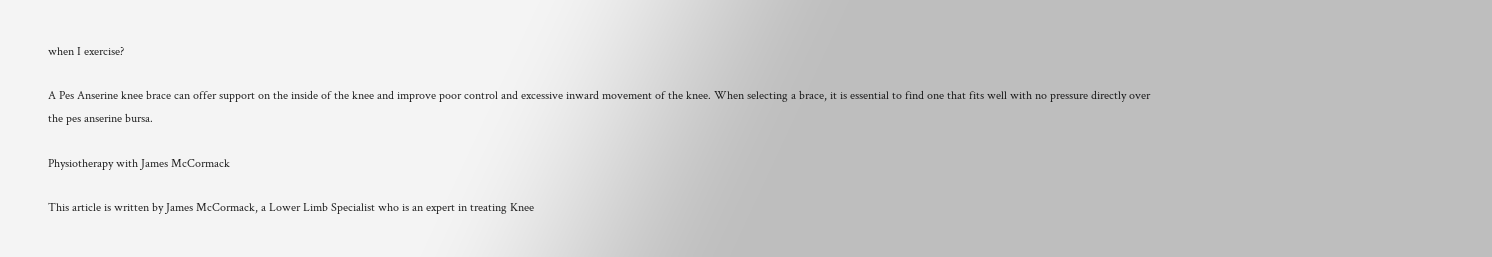when I exercise?

A Pes Anserine knee brace can offer support on the inside of the knee and improve poor control and excessive inward movement of the knee. When selecting a brace, it is essential to find one that fits well with no pressure directly over the pes anserine bursa.

Physiotherapy with James McCormack

This article is written by James McCormack, a Lower Limb Specialist who is an expert in treating Knee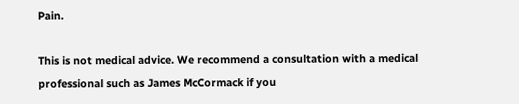Pain.

This is not medical advice. We recommend a consultation with a medical professional such as James McCormack if you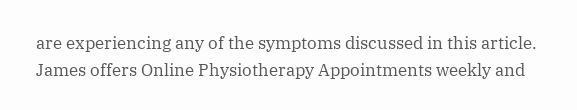are experiencing any of the symptoms discussed in this article. James offers Online Physiotherapy Appointments weekly and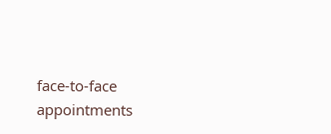face-to-face appointments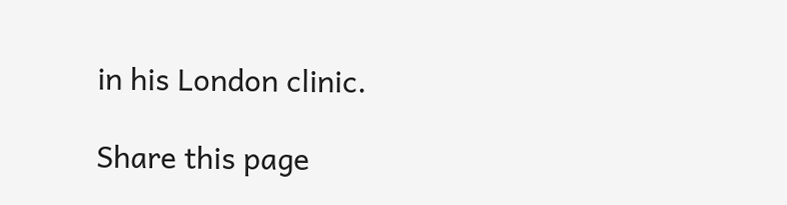in his London clinic.

Share this page